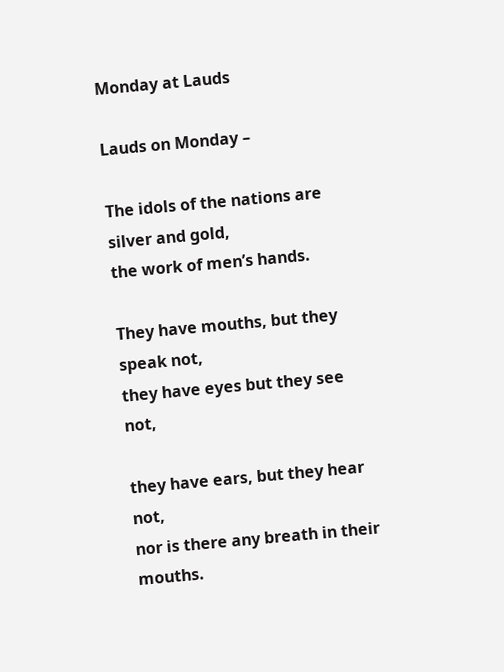Monday at Lauds

Lauds on Monday –

The idols of the nations are silver and gold,
the work of men’s hands.

They have mouths, but they speak not,
they have eyes but they see not,

they have ears, but they hear not,
nor is there any breath in their mouths.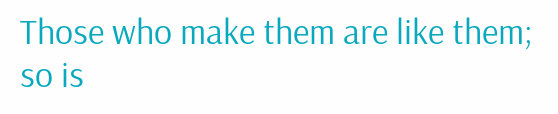Those who make them are like them;
so is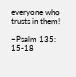everyone who trusts in them!

~Psalm 135: 15-18